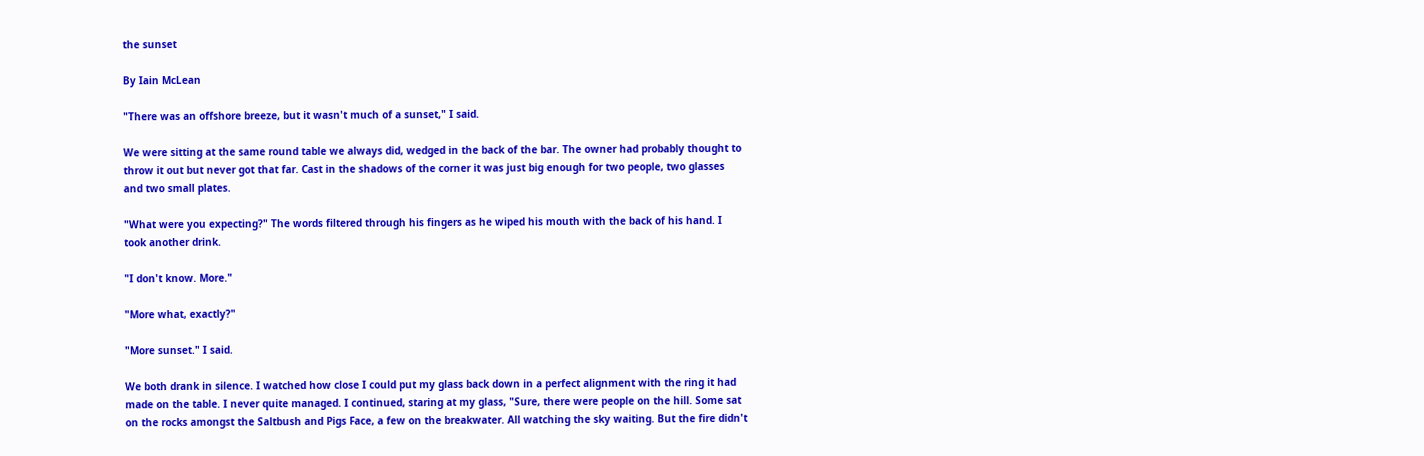the sunset

By Iain McLean

"There was an offshore breeze, but it wasn't much of a sunset," I said.

We were sitting at the same round table we always did, wedged in the back of the bar. The owner had probably thought to throw it out but never got that far. Cast in the shadows of the corner it was just big enough for two people, two glasses and two small plates.

"What were you expecting?" The words filtered through his fingers as he wiped his mouth with the back of his hand. I took another drink.

"I don't know. More."

"More what, exactly?"

"More sunset." I said.

We both drank in silence. I watched how close I could put my glass back down in a perfect alignment with the ring it had made on the table. I never quite managed. I continued, staring at my glass, "Sure, there were people on the hill. Some sat on the rocks amongst the Saltbush and Pigs Face, a few on the breakwater. All watching the sky waiting. But the fire didn't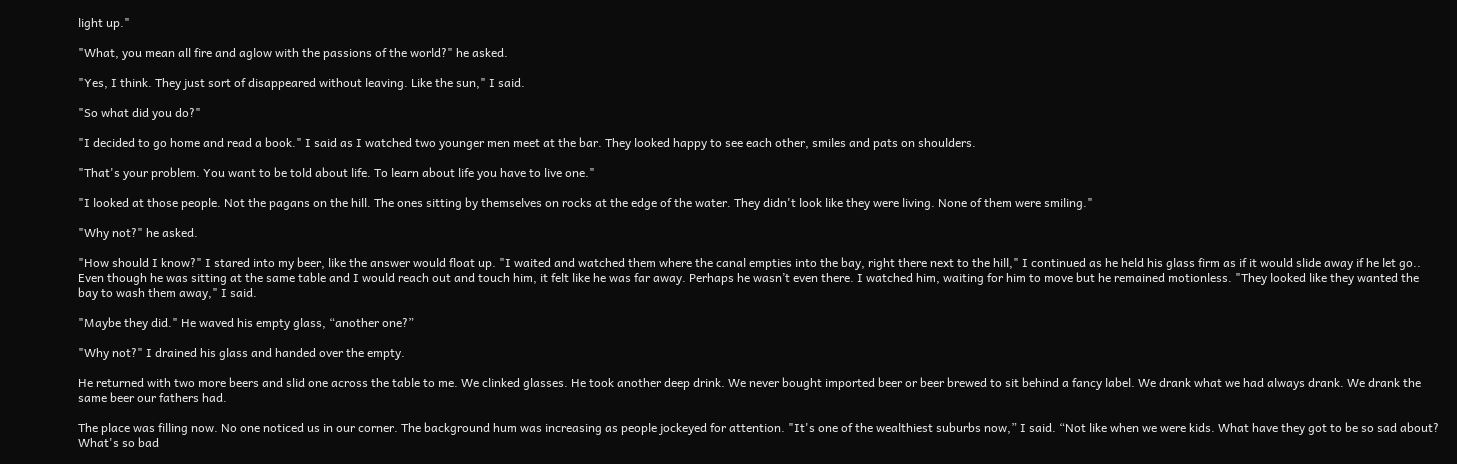light up."

"What, you mean all fire and aglow with the passions of the world?" he asked.

"Yes, I think. They just sort of disappeared without leaving. Like the sun," I said.

"So what did you do?"

"I decided to go home and read a book." I said as I watched two younger men meet at the bar. They looked happy to see each other, smiles and pats on shoulders.

"That's your problem. You want to be told about life. To learn about life you have to live one."

"I looked at those people. Not the pagans on the hill. The ones sitting by themselves on rocks at the edge of the water. They didn't look like they were living. None of them were smiling."

"Why not?" he asked.

"How should I know?" I stared into my beer, like the answer would float up. "I waited and watched them where the canal empties into the bay, right there next to the hill," I continued as he held his glass firm as if it would slide away if he let go.. Even though he was sitting at the same table and I would reach out and touch him, it felt like he was far away. Perhaps he wasn’t even there. I watched him, waiting for him to move but he remained motionless. "They looked like they wanted the bay to wash them away," I said.

"Maybe they did." He waved his empty glass, “another one?”

"Why not?" I drained his glass and handed over the empty.

He returned with two more beers and slid one across the table to me. We clinked glasses. He took another deep drink. We never bought imported beer or beer brewed to sit behind a fancy label. We drank what we had always drank. We drank the same beer our fathers had.

The place was filling now. No one noticed us in our corner. The background hum was increasing as people jockeyed for attention. "It's one of the wealthiest suburbs now,” I said. “Not like when we were kids. What have they got to be so sad about? What's so bad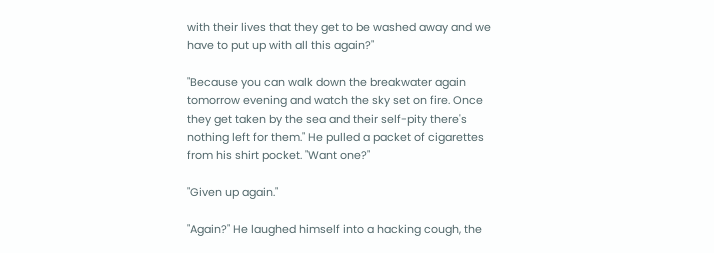with their lives that they get to be washed away and we have to put up with all this again?"

"Because you can walk down the breakwater again tomorrow evening and watch the sky set on fire. Once they get taken by the sea and their self-pity there's nothing left for them." He pulled a packet of cigarettes from his shirt pocket. "Want one?"

"Given up again."

"Again?" He laughed himself into a hacking cough, the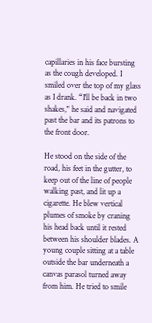capillaries in his face bursting as the cough developed. I smiled over the top of my glass as I drank. “I'll be back in two shakes," he said and navigated past the bar and its patrons to the front door.

He stood on the side of the road, his feet in the gutter, to keep out of the line of people walking past, and lit up a cigarette. He blew vertical plumes of smoke by craning his head back until it rested between his shoulder blades. A young couple sitting at a table outside the bar underneath a canvas parasol turned away from him. He tried to smile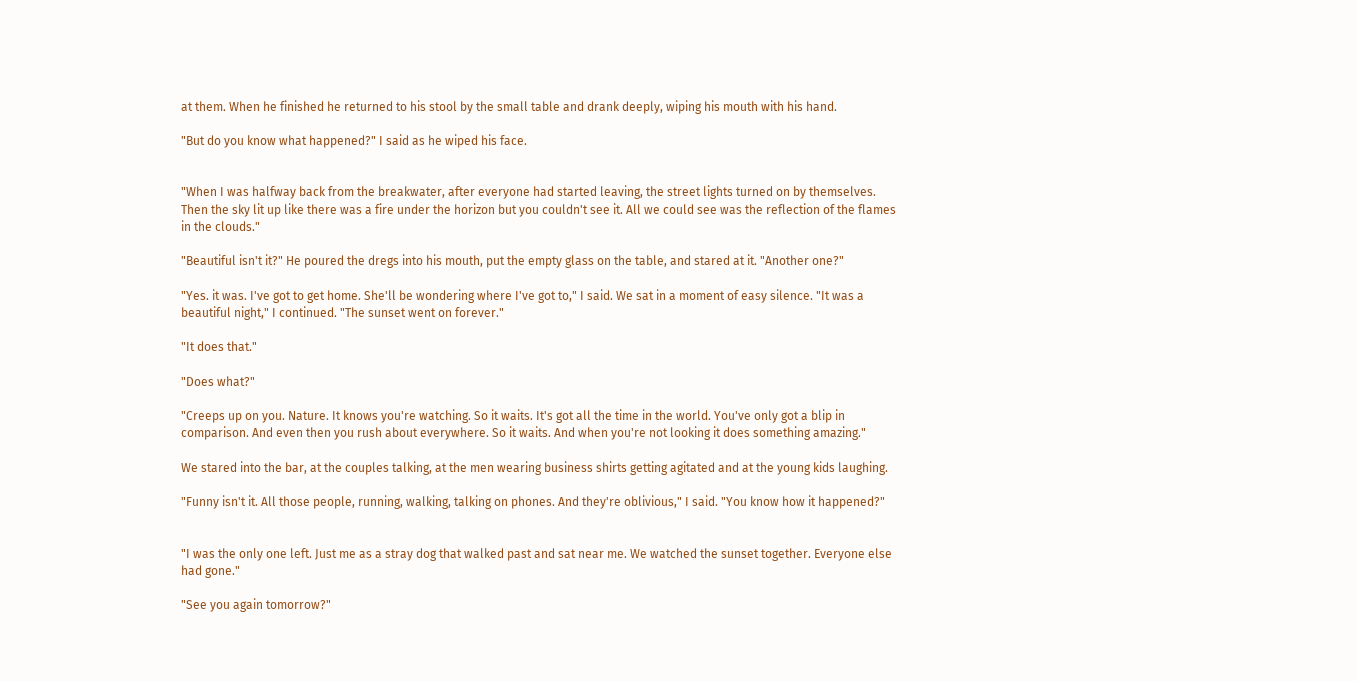at them. When he finished he returned to his stool by the small table and drank deeply, wiping his mouth with his hand.

"But do you know what happened?" I said as he wiped his face.


"When I was halfway back from the breakwater, after everyone had started leaving, the street lights turned on by themselves. Then the sky lit up like there was a fire under the horizon but you couldn't see it. All we could see was the reflection of the flames in the clouds."

"Beautiful isn't it?" He poured the dregs into his mouth, put the empty glass on the table, and stared at it. "Another one?"

"Yes. it was. I've got to get home. She'll be wondering where I've got to," I said. We sat in a moment of easy silence. "It was a beautiful night," I continued. "The sunset went on forever."

"It does that."

"Does what?"

"Creeps up on you. Nature. It knows you're watching. So it waits. It's got all the time in the world. You've only got a blip in comparison. And even then you rush about everywhere. So it waits. And when you're not looking it does something amazing."

We stared into the bar, at the couples talking, at the men wearing business shirts getting agitated and at the young kids laughing.

"Funny isn't it. All those people, running, walking, talking on phones. And they're oblivious," I said. "You know how it happened?"


"I was the only one left. Just me as a stray dog that walked past and sat near me. We watched the sunset together. Everyone else had gone."

"See you again tomorrow?"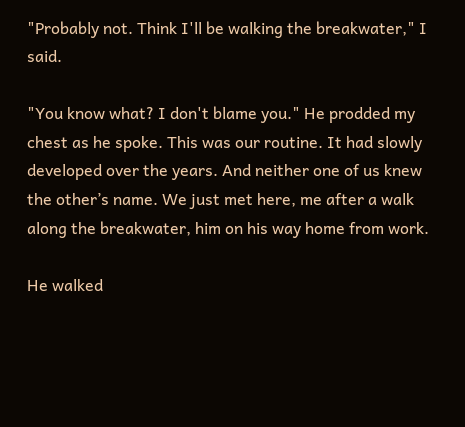"Probably not. Think I'll be walking the breakwater," I said.

"You know what? I don't blame you." He prodded my chest as he spoke. This was our routine. It had slowly developed over the years. And neither one of us knew the other’s name. We just met here, me after a walk along the breakwater, him on his way home from work.

He walked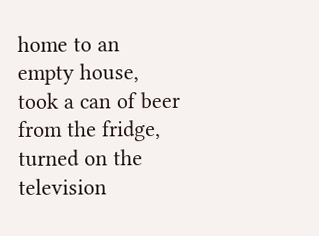home to an empty house, took a can of beer from the fridge, turned on the television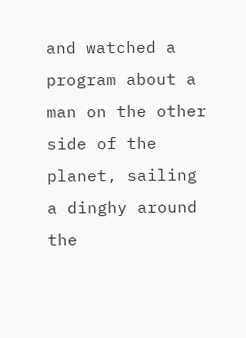and watched a program about a man on the other side of the planet, sailing a dinghy around the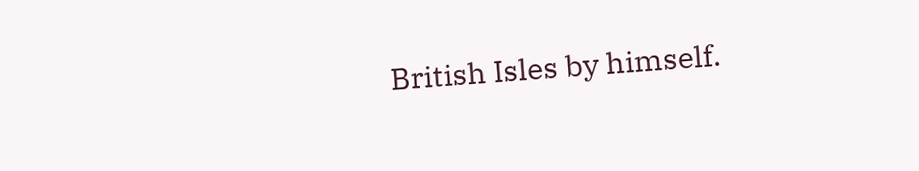British Isles by himself.